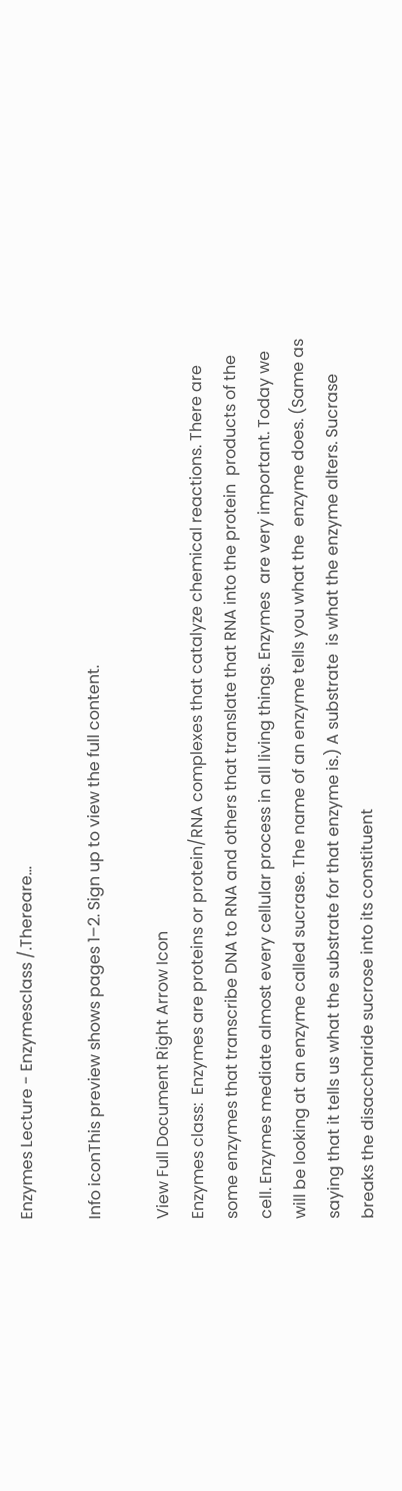Enzymes Lecture - Enzymesclass /.Thereare...

Info iconThis preview shows pages 1–2. Sign up to view the full content.

View Full Document Right Arrow Icon
Enzymes class:  Enzymes are proteins or protein/RNA complexes that catalyze chemical reactions. There are  some enzymes that transcribe DNA to RNA and others that translate that RNA into the protein  products of the cell. Enzymes mediate almost every cellular process in all living things. Enzymes  are very important. Today we will be looking at an enzyme called sucrase. The name of an enzyme tells you what the  enzyme does. (Same as saying that it tells us what the substrate for that enzyme is.) A substrate  is what the enzyme alters. Sucrase breaks the disaccharide sucrose into its constituent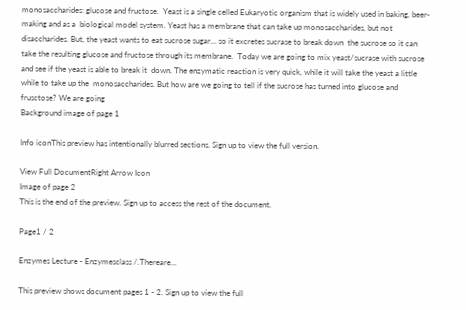monosaccharides: glucose and fructose.  Yeast is a single celled Eukaryotic organism that is widely used in baking, beer-making and as a  biological model system. Yeast has a membrane that can take up monosaccharides, but not  disaccharides. But, the yeast wants to eat sucrose sugar… so it excretes sucrase to break down  the sucrose so it can take the resulting glucose and fructose through its membrane.  Today we are going to mix yeast/sucrase with sucrose and see if the yeast is able to break it  down. The enzymatic reaction is very quick, while it will take the yeast a little while to take up the  monosaccharides. But how are we going to tell if the sucrose has turned into glucose and frusctose? We are going
Background image of page 1

Info iconThis preview has intentionally blurred sections. Sign up to view the full version.

View Full DocumentRight Arrow Icon
Image of page 2
This is the end of the preview. Sign up to access the rest of the document.

Page1 / 2

Enzymes Lecture - Enzymesclass /.Thereare...

This preview shows document pages 1 - 2. Sign up to view the full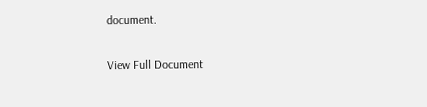document.

View Full Document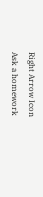Right Arrow Icon
Ask a homework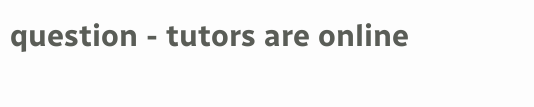question - tutors are online